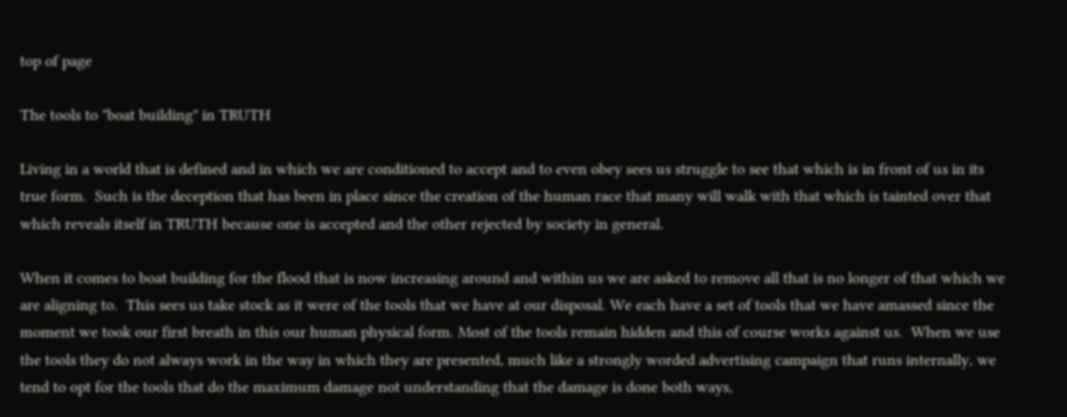top of page

The tools to "boat building" in TRUTH

Living in a world that is defined and in which we are conditioned to accept and to even obey sees us struggle to see that which is in front of us in its true form.  Such is the deception that has been in place since the creation of the human race that many will walk with that which is tainted over that which reveals itself in TRUTH because one is accepted and the other rejected by society in general.

When it comes to boat building for the flood that is now increasing around and within us we are asked to remove all that is no longer of that which we are aligning to.  This sees us take stock as it were of the tools that we have at our disposal. We each have a set of tools that we have amassed since the moment we took our first breath in this our human physical form. Most of the tools remain hidden and this of course works against us.  When we use the tools they do not always work in the way in which they are presented, much like a strongly worded advertising campaign that runs internally, we tend to opt for the tools that do the maximum damage not understanding that the damage is done both ways,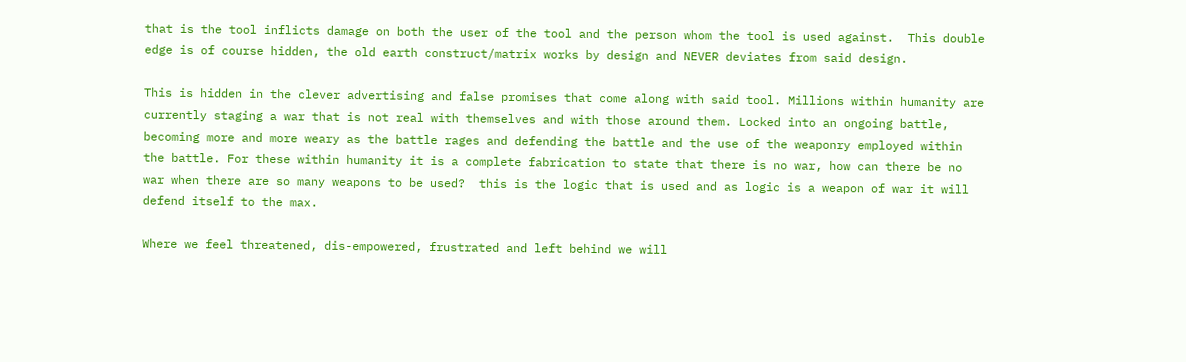that is the tool inflicts damage on both the user of the tool and the person whom the tool is used against.  This double edge is of course hidden, the old earth construct/matrix works by design and NEVER deviates from said design.

This is hidden in the clever advertising and false promises that come along with said tool. Millions within humanity are currently staging a war that is not real with themselves and with those around them. Locked into an ongoing battle, becoming more and more weary as the battle rages and defending the battle and the use of the weaponry employed within the battle. For these within humanity it is a complete fabrication to state that there is no war, how can there be no war when there are so many weapons to be used?  this is the logic that is used and as logic is a weapon of war it will defend itself to the max.

Where we feel threatened, dis-empowered, frustrated and left behind we will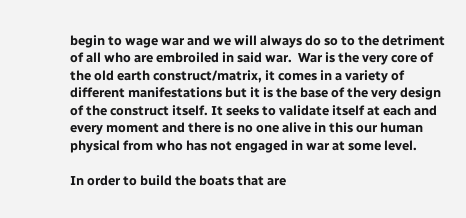begin to wage war and we will always do so to the detriment of all who are embroiled in said war.  War is the very core of the old earth construct/matrix, it comes in a variety of different manifestations but it is the base of the very design of the construct itself. It seeks to validate itself at each and every moment and there is no one alive in this our human physical from who has not engaged in war at some level.

In order to build the boats that are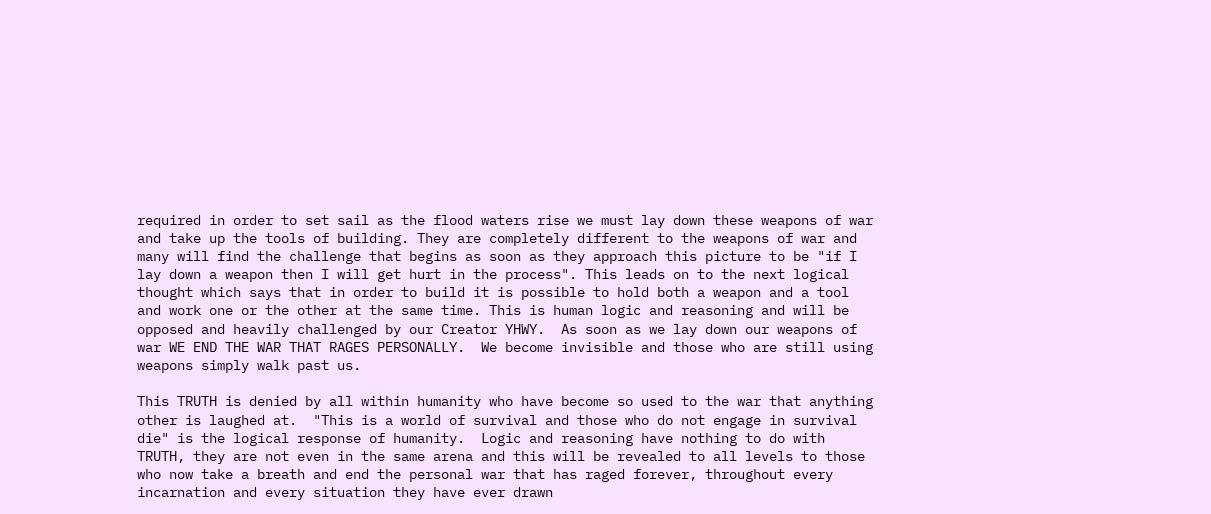required in order to set sail as the flood waters rise we must lay down these weapons of war and take up the tools of building. They are completely different to the weapons of war and many will find the challenge that begins as soon as they approach this picture to be "if I lay down a weapon then I will get hurt in the process". This leads on to the next logical thought which says that in order to build it is possible to hold both a weapon and a tool and work one or the other at the same time. This is human logic and reasoning and will be opposed and heavily challenged by our Creator YHWY.  As soon as we lay down our weapons of war WE END THE WAR THAT RAGES PERSONALLY.  We become invisible and those who are still using weapons simply walk past us.

This TRUTH is denied by all within humanity who have become so used to the war that anything other is laughed at.  "This is a world of survival and those who do not engage in survival die" is the logical response of humanity.  Logic and reasoning have nothing to do with TRUTH, they are not even in the same arena and this will be revealed to all levels to those who now take a breath and end the personal war that has raged forever, throughout every incarnation and every situation they have ever drawn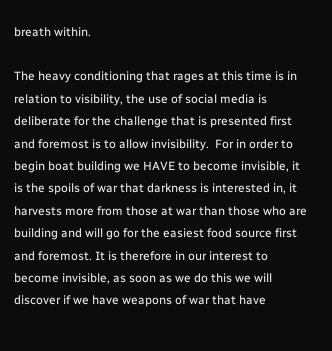breath within.

The heavy conditioning that rages at this time is in relation to visibility, the use of social media is deliberate for the challenge that is presented first and foremost is to allow invisibility.  For in order to begin boat building we HAVE to become invisible, it is the spoils of war that darkness is interested in, it harvests more from those at war than those who are building and will go for the easiest food source first and foremost. It is therefore in our interest to become invisible, as soon as we do this we will discover if we have weapons of war that have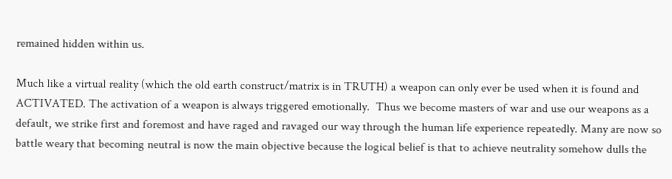remained hidden within us.

Much like a virtual reality (which the old earth construct/matrix is in TRUTH) a weapon can only ever be used when it is found and ACTIVATED. The activation of a weapon is always triggered emotionally.  Thus we become masters of war and use our weapons as a default, we strike first and foremost and have raged and ravaged our way through the human life experience repeatedly. Many are now so battle weary that becoming neutral is now the main objective because the logical belief is that to achieve neutrality somehow dulls the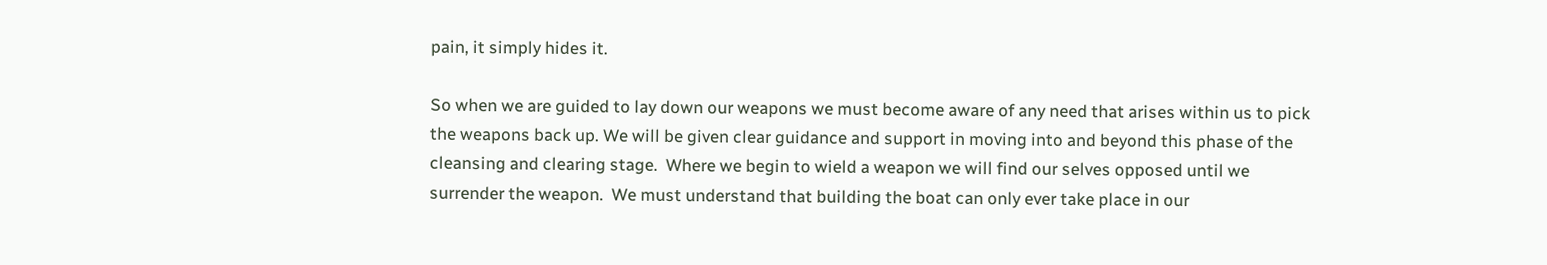pain, it simply hides it.

So when we are guided to lay down our weapons we must become aware of any need that arises within us to pick the weapons back up. We will be given clear guidance and support in moving into and beyond this phase of the cleansing and clearing stage.  Where we begin to wield a weapon we will find our selves opposed until we surrender the weapon.  We must understand that building the boat can only ever take place in our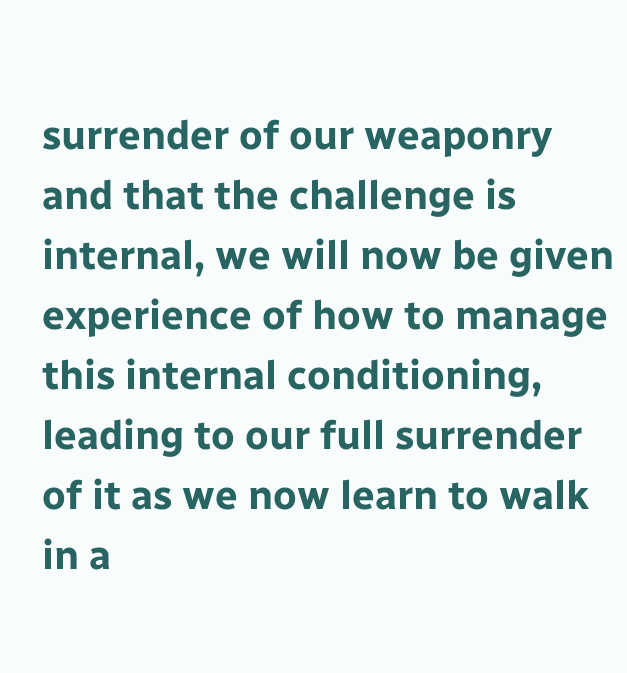surrender of our weaponry and that the challenge is internal, we will now be given experience of how to manage this internal conditioning, leading to our full surrender of it as we now learn to walk in a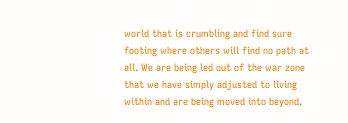world that is crumbling and find sure footing where others will find no path at all. We are being led out of the war zone that we have simply adjusted to living within and are being moved into beyond.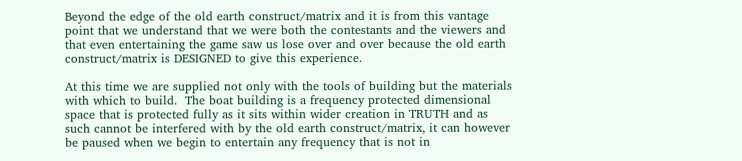Beyond the edge of the old earth construct/matrix and it is from this vantage point that we understand that we were both the contestants and the viewers and that even entertaining the game saw us lose over and over because the old earth construct/matrix is DESIGNED to give this experience.

At this time we are supplied not only with the tools of building but the materials with which to build.  The boat building is a frequency protected dimensional space that is protected fully as it sits within wider creation in TRUTH and as such cannot be interfered with by the old earth construct/matrix, it can however be paused when we begin to entertain any frequency that is not in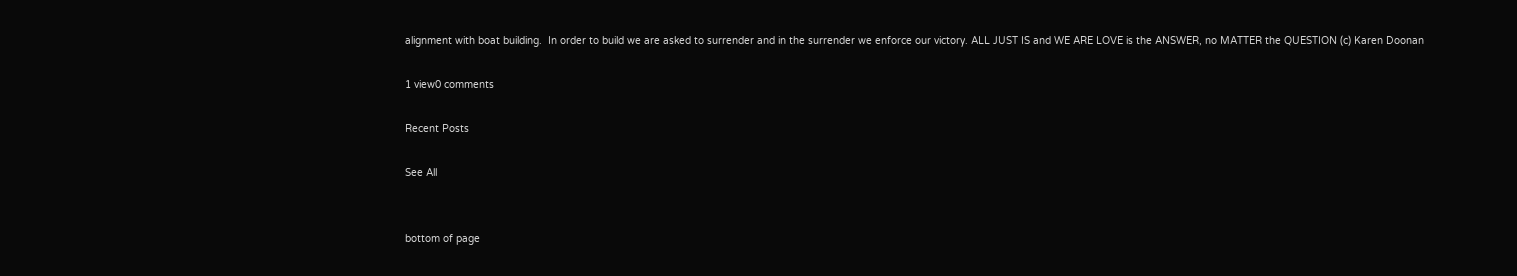alignment with boat building.  In order to build we are asked to surrender and in the surrender we enforce our victory. ALL JUST IS and WE ARE LOVE is the ANSWER, no MATTER the QUESTION (c) Karen Doonan

1 view0 comments

Recent Posts

See All


bottom of page